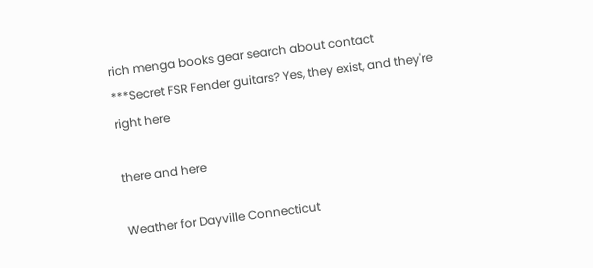rich menga books gear search about contact
***Secret FSR Fender guitars? Yes, they exist, and they're right here

there and here

Weather for Dayville Connecticut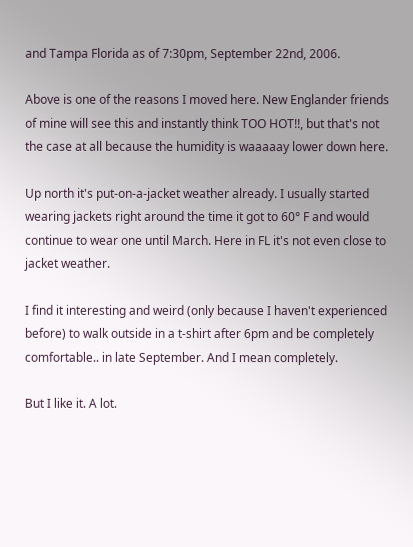and Tampa Florida as of 7:30pm, September 22nd, 2006.

Above is one of the reasons I moved here. New Englander friends of mine will see this and instantly think TOO HOT!!, but that's not the case at all because the humidity is waaaaay lower down here.

Up north it's put-on-a-jacket weather already. I usually started wearing jackets right around the time it got to 60° F and would continue to wear one until March. Here in FL it's not even close to jacket weather.

I find it interesting and weird (only because I haven't experienced before) to walk outside in a t-shirt after 6pm and be completely comfortable.. in late September. And I mean completely.

But I like it. A lot.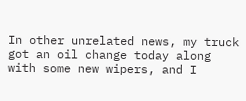In other unrelated news, my truck got an oil change today along with some new wipers, and I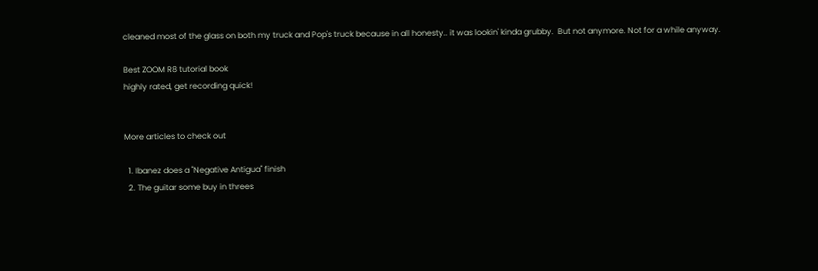cleaned most of the glass on both my truck and Pop's truck because in all honesty.. it was lookin' kinda grubby.  But not anymore. Not for a while anyway.

Best ZOOM R8 tutorial book
highly rated, get recording quick!


More articles to check out

  1. Ibanez does a "Negative Antigua" finish
  2. The guitar some buy in threes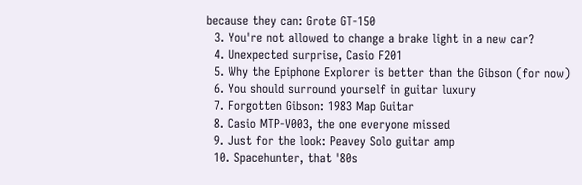because they can: Grote GT-150
  3. You're not allowed to change a brake light in a new car?
  4. Unexpected surprise, Casio F201
  5. Why the Epiphone Explorer is better than the Gibson (for now)
  6. You should surround yourself in guitar luxury
  7. Forgotten Gibson: 1983 Map Guitar
  8. Casio MTP-V003, the one everyone missed
  9. Just for the look: Peavey Solo guitar amp
  10. Spacehunter, that '80s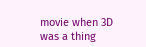movie when 3D was a thing